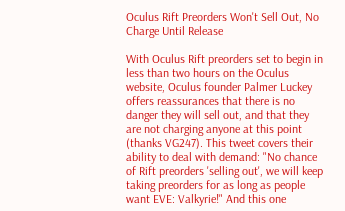Oculus Rift Preorders Won't Sell Out, No Charge Until Release

With Oculus Rift preorders set to begin in less than two hours on the Oculus website, Oculus founder Palmer Luckey offers reassurances that there is no danger they will sell out, and that they are not charging anyone at this point (thanks VG247). This tweet covers their ability to deal with demand: "No chance of Rift preorders 'selling out', we will keep taking preorders for as long as people want EVE: Valkyrie!" And this one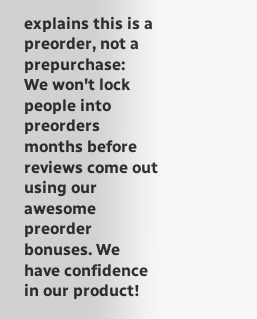explains this is a preorder, not a prepurchase:
We won't lock people into preorders months before reviews come out using our awesome preorder bonuses. We have confidence in our product!